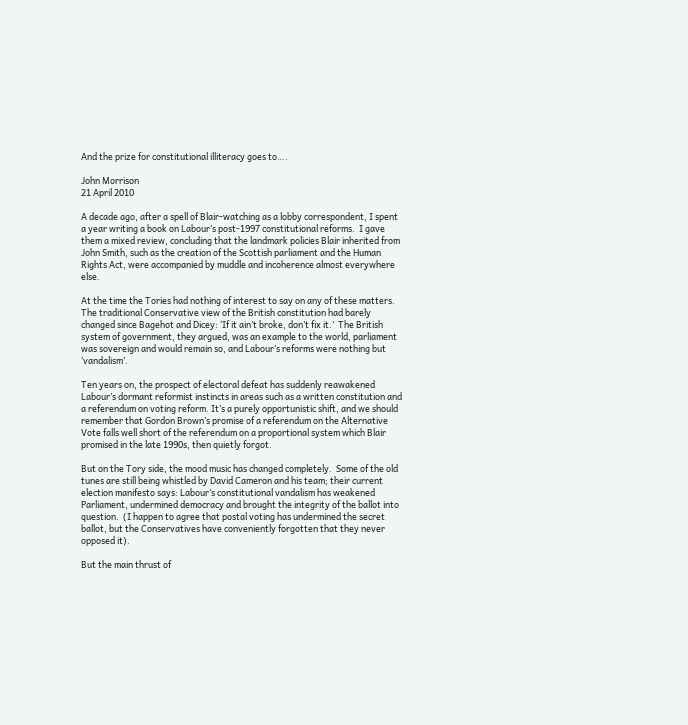And the prize for constitutional illiteracy goes to….

John Morrison
21 April 2010

A decade ago, after a spell of Blair-watching as a lobby correspondent, I spent a year writing a book on Labour’s post-1997 constitutional reforms.  I gave them a mixed review, concluding that the landmark policies Blair inherited from John Smith, such as the creation of the Scottish parliament and the Human Rights Act, were accompanied by muddle and incoherence almost everywhere else.

At the time the Tories had nothing of interest to say on any of these matters. The traditional Conservative view of the British constitution had barely changed since Bagehot and Dicey: ‘If it ain’t broke, don’t fix it.’  The British system of government, they argued, was an example to the world, parliament was sovereign and would remain so, and Labour’s reforms were nothing but ‘vandalism’.

Ten years on, the prospect of electoral defeat has suddenly reawakened Labour’s dormant reformist instincts in areas such as a written constitution and a referendum on voting reform. It’s a purely opportunistic shift, and we should remember that Gordon Brown’s promise of a referendum on the Alternative Vote falls well short of the referendum on a proportional system which Blair promised in the late 1990s, then quietly forgot.

But on the Tory side, the mood music has changed completely.  Some of the old tunes are still being whistled by David Cameron and his team; their current election manifesto says: Labour’s constitutional vandalism has weakened Parliament, undermined democracy and brought the integrity of the ballot into question.  (I happen to agree that postal voting has undermined the secret ballot, but the Conservatives have conveniently forgotten that they never opposed it).

But the main thrust of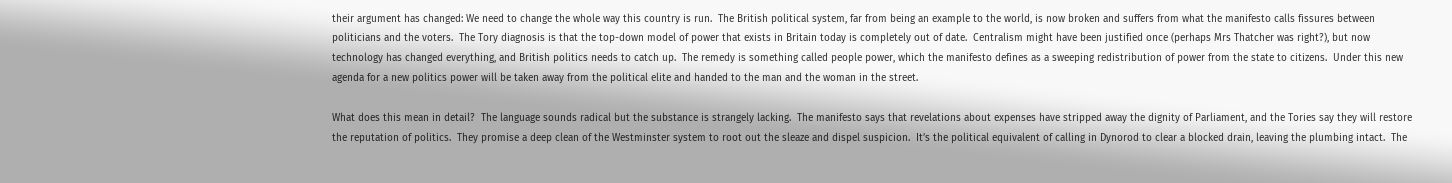their argument has changed: We need to change the whole way this country is run.  The British political system, far from being an example to the world, is now broken and suffers from what the manifesto calls fissures between politicians and the voters.  The Tory diagnosis is that the top-down model of power that exists in Britain today is completely out of date.  Centralism might have been justified once (perhaps Mrs Thatcher was right?), but now technology has changed everything, and British politics needs to catch up.  The remedy is something called people power, which the manifesto defines as a sweeping redistribution of power from the state to citizens.  Under this new agenda for a new politics power will be taken away from the political elite and handed to the man and the woman in the street.

What does this mean in detail?  The language sounds radical but the substance is strangely lacking.  The manifesto says that revelations about expenses have stripped away the dignity of Parliament, and the Tories say they will restore the reputation of politics.  They promise a deep clean of the Westminster system to root out the sleaze and dispel suspicion.  It’s the political equivalent of calling in Dynorod to clear a blocked drain, leaving the plumbing intact.  The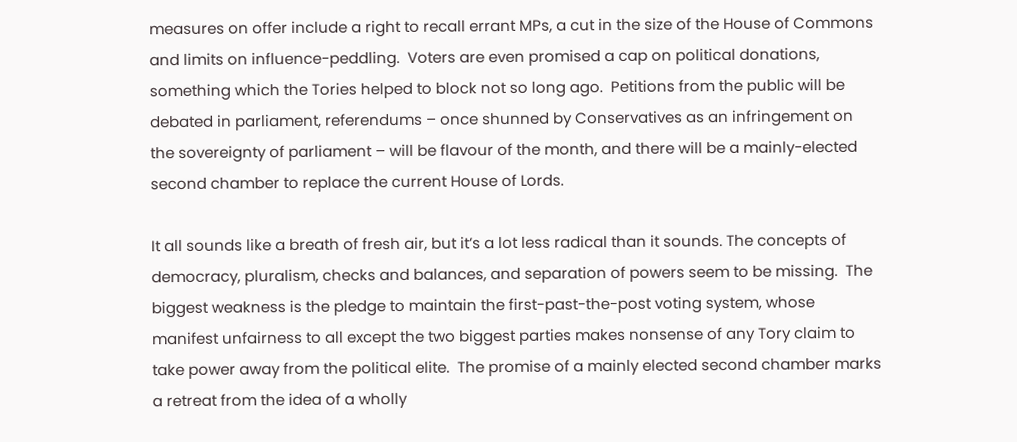measures on offer include a right to recall errant MPs, a cut in the size of the House of Commons and limits on influence-peddling.  Voters are even promised a cap on political donations, something which the Tories helped to block not so long ago.  Petitions from the public will be debated in parliament, referendums – once shunned by Conservatives as an infringement on the sovereignty of parliament – will be flavour of the month, and there will be a mainly-elected second chamber to replace the current House of Lords.

It all sounds like a breath of fresh air, but it’s a lot less radical than it sounds. The concepts of democracy, pluralism, checks and balances, and separation of powers seem to be missing.  The biggest weakness is the pledge to maintain the first-past-the-post voting system, whose manifest unfairness to all except the two biggest parties makes nonsense of any Tory claim to take power away from the political elite.  The promise of a mainly elected second chamber marks a retreat from the idea of a wholly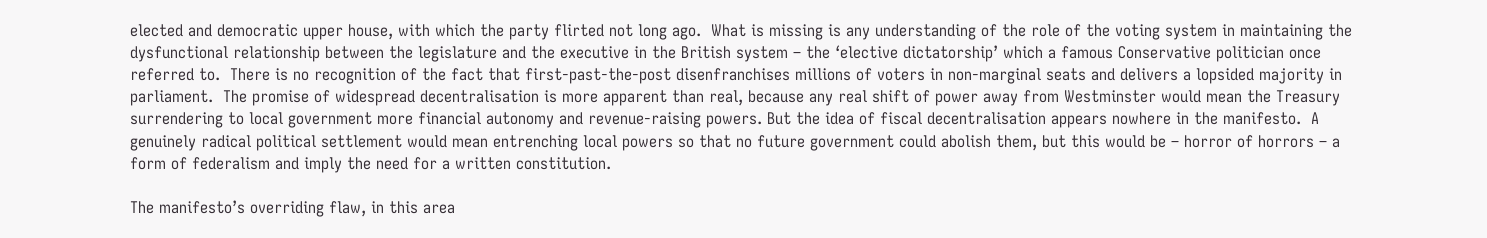elected and democratic upper house, with which the party flirted not long ago.  What is missing is any understanding of the role of the voting system in maintaining the dysfunctional relationship between the legislature and the executive in the British system – the ‘elective dictatorship’ which a famous Conservative politician once referred to.  There is no recognition of the fact that first-past-the-post disenfranchises millions of voters in non-marginal seats and delivers a lopsided majority in parliament.  The promise of widespread decentralisation is more apparent than real, because any real shift of power away from Westminster would mean the Treasury surrendering to local government more financial autonomy and revenue-raising powers. But the idea of fiscal decentralisation appears nowhere in the manifesto.  A genuinely radical political settlement would mean entrenching local powers so that no future government could abolish them, but this would be – horror of horrors – a form of federalism and imply the need for a written constitution.

The manifesto’s overriding flaw, in this area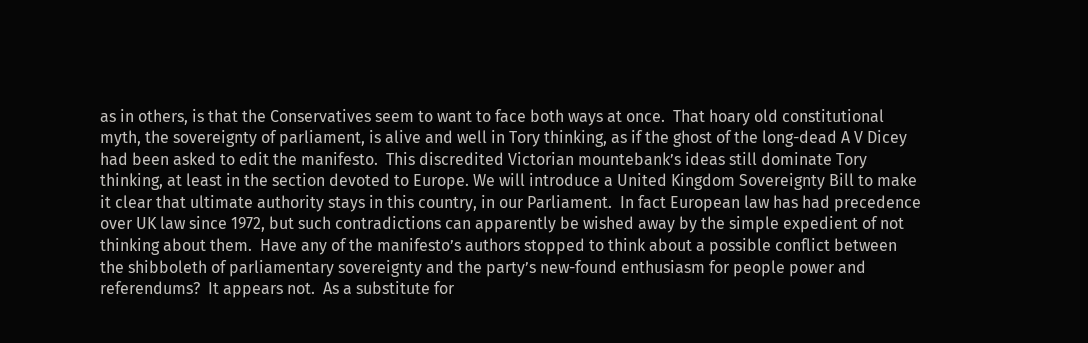as in others, is that the Conservatives seem to want to face both ways at once.  That hoary old constitutional myth, the sovereignty of parliament, is alive and well in Tory thinking, as if the ghost of the long-dead A V Dicey had been asked to edit the manifesto.  This discredited Victorian mountebank’s ideas still dominate Tory thinking, at least in the section devoted to Europe. We will introduce a United Kingdom Sovereignty Bill to make it clear that ultimate authority stays in this country, in our Parliament.  In fact European law has had precedence over UK law since 1972, but such contradictions can apparently be wished away by the simple expedient of not thinking about them.  Have any of the manifesto’s authors stopped to think about a possible conflict between the shibboleth of parliamentary sovereignty and the party’s new-found enthusiasm for people power and referendums?  It appears not.  As a substitute for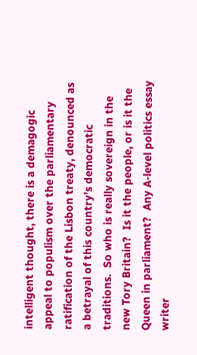intelligent thought, there is a demagogic appeal to populism over the parliamentary ratification of the Lisbon treaty, denounced as a betrayal of this country’s democratic traditions.  So who is really sovereign in the new Tory Britain?  Is it the people, or is it the Queen in parliament?  Any A-level politics essay writer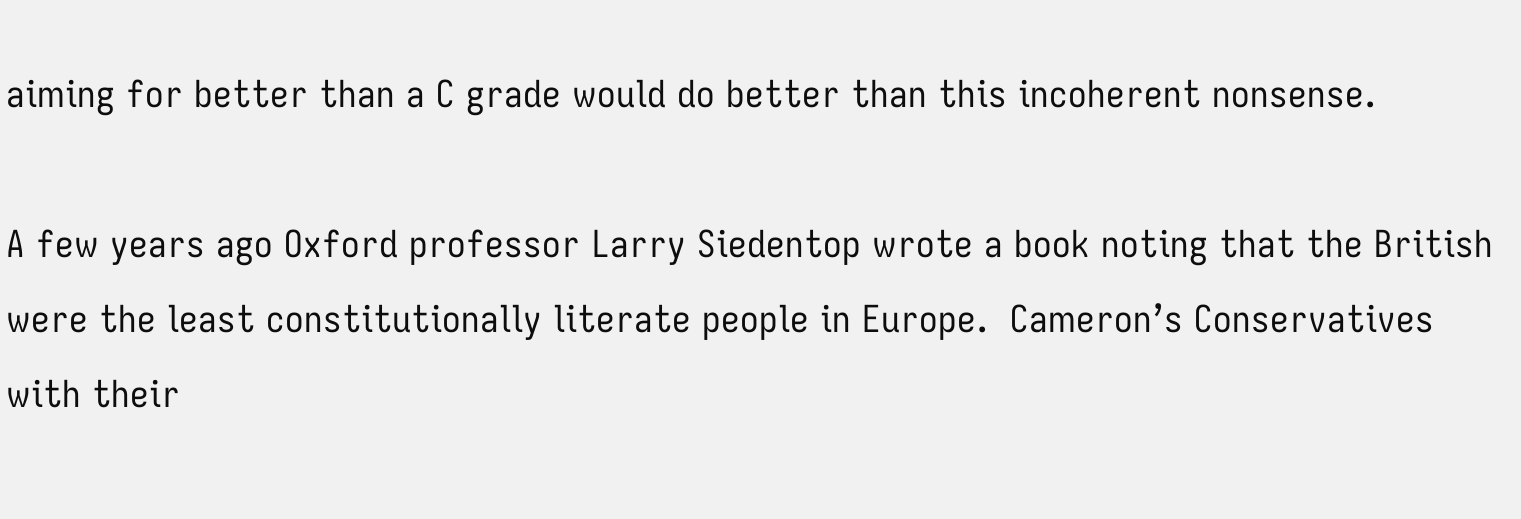aiming for better than a C grade would do better than this incoherent nonsense.

A few years ago Oxford professor Larry Siedentop wrote a book noting that the British were the least constitutionally literate people in Europe.  Cameron’s Conservatives with their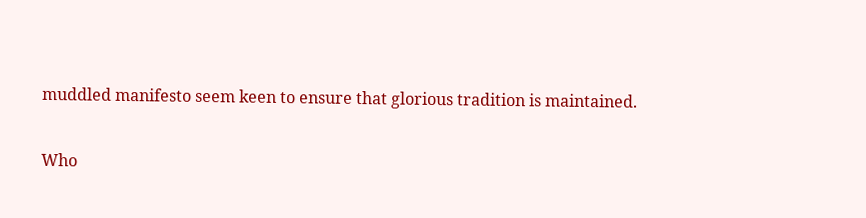muddled manifesto seem keen to ensure that glorious tradition is maintained.

Who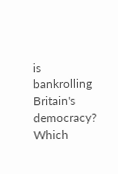is bankrolling Britain's democracy? Which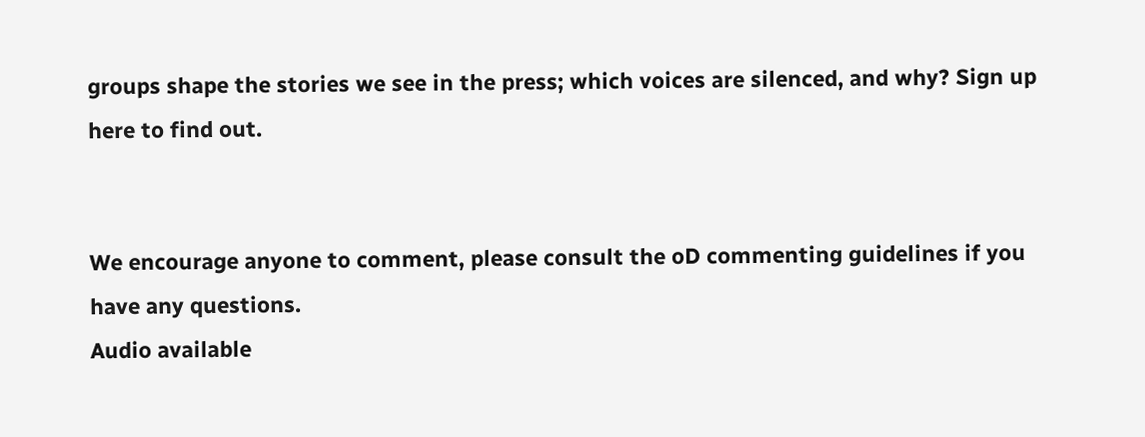groups shape the stories we see in the press; which voices are silenced, and why? Sign up here to find out.


We encourage anyone to comment, please consult the oD commenting guidelines if you have any questions.
Audio available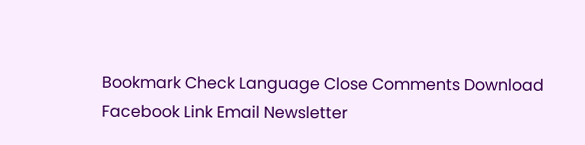Bookmark Check Language Close Comments Download Facebook Link Email Newsletter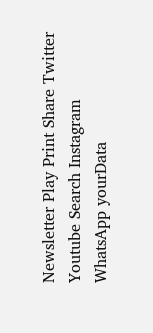Newsletter Play Print Share Twitter Youtube Search Instagram WhatsApp yourData